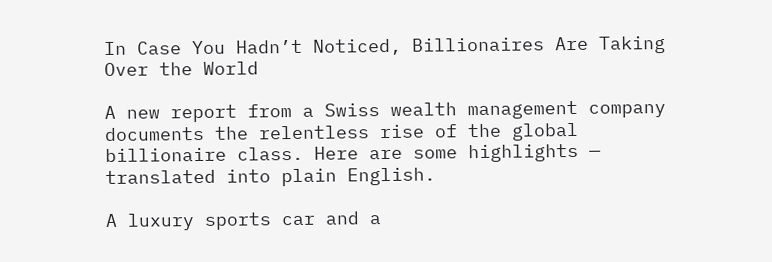In Case You Hadn’t Noticed, Billionaires Are Taking Over the World

A new report from a Swiss wealth management company documents the relentless rise of the global billionaire class. Here are some highlights — translated into plain English.

A luxury sports car and a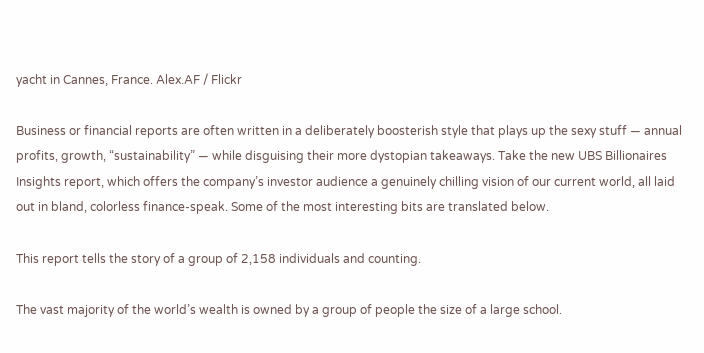yacht in Cannes, France. Alex.AF / Flickr

Business or financial reports are often written in a deliberately boosterish style that plays up the sexy stuff — annual profits, growth, “sustainability” — while disguising their more dystopian takeaways. Take the new UBS Billionaires Insights report, which offers the company’s investor audience a genuinely chilling vision of our current world, all laid out in bland, colorless finance-speak. Some of the most interesting bits are translated below.

This report tells the story of a group of 2,158 individuals and counting.

The vast majority of the world’s wealth is owned by a group of people the size of a large school.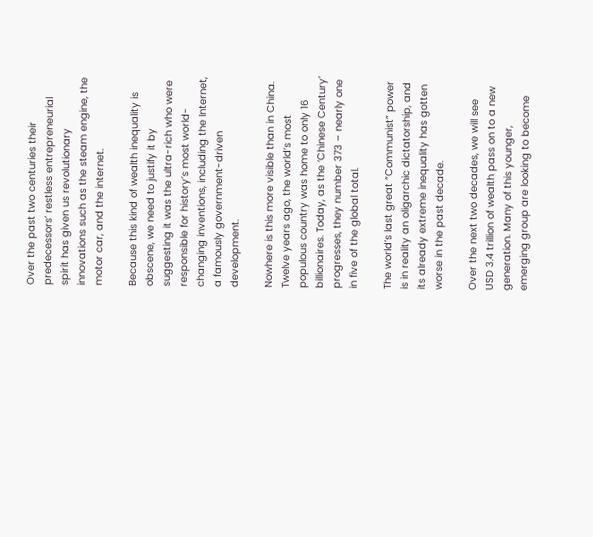Over the past two centuries their predecessors’ restless entrepreneurial spirit has given us revolutionary innovations such as the steam engine, the motor car, and the internet.

Because this kind of wealth inequality is obscene, we need to justify it by suggesting it was the ultra-rich who were responsible for history’s most world-changing inventions, including the Internet, a famously government-driven development.

Nowhere is this more visible than in China. Twelve years ago, the world’s most populous country was home to only 16 billionaires. Today, as the ‘Chinese Century’ progresses, they number 373 – nearly one in five of the global total.

The world’s last great “Communist” power is in reality an oligarchic dictatorship, and its already extreme inequality has gotten worse in the past decade.

Over the next two decades, we will see USD 3.4 trillion of wealth pass on to a new generation. Many of this younger, emerging group are looking to become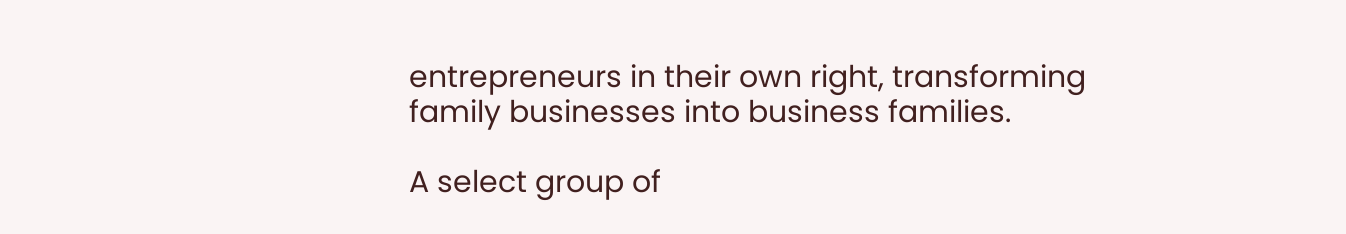entrepreneurs in their own right, transforming family businesses into business families.

A select group of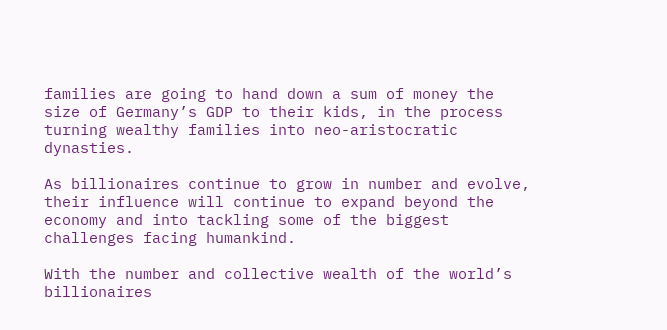families are going to hand down a sum of money the size of Germany’s GDP to their kids, in the process turning wealthy families into neo-aristocratic dynasties.

As billionaires continue to grow in number and evolve, their influence will continue to expand beyond the economy and into tackling some of the biggest challenges facing humankind.

With the number and collective wealth of the world’s billionaires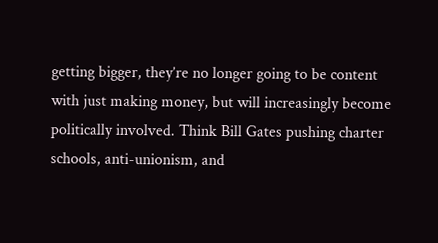getting bigger, they’re no longer going to be content with just making money, but will increasingly become politically involved. Think Bill Gates pushing charter schools, anti-unionism, and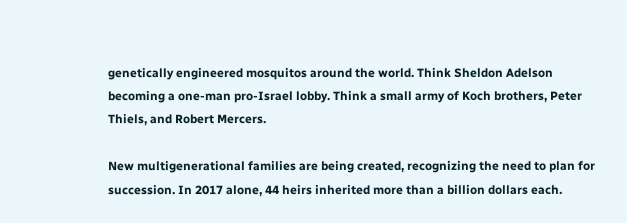genetically engineered mosquitos around the world. Think Sheldon Adelson becoming a one-man pro-Israel lobby. Think a small army of Koch brothers, Peter Thiels, and Robert Mercers.

New multigenerational families are being created, recognizing the need to plan for succession. In 2017 alone, 44 heirs inherited more than a billion dollars each.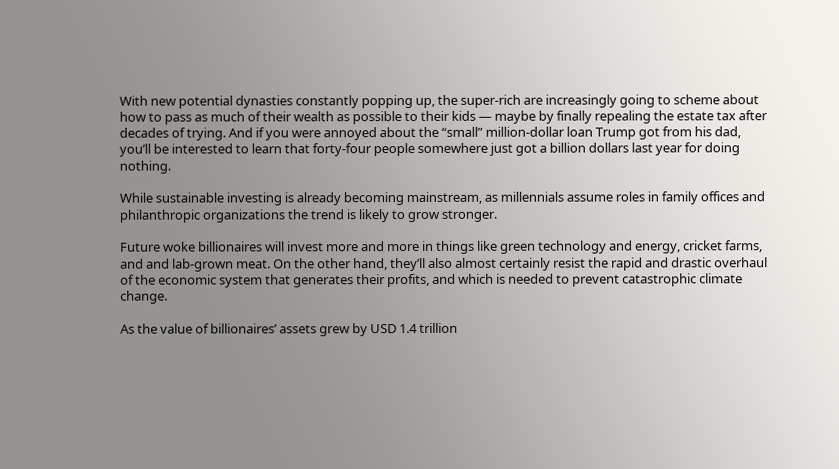With new potential dynasties constantly popping up, the super-rich are increasingly going to scheme about how to pass as much of their wealth as possible to their kids — maybe by finally repealing the estate tax after decades of trying. And if you were annoyed about the “small” million-dollar loan Trump got from his dad, you’ll be interested to learn that forty-four people somewhere just got a billion dollars last year for doing nothing.

While sustainable investing is already becoming mainstream, as millennials assume roles in family offices and philanthropic organizations the trend is likely to grow stronger.

Future woke billionaires will invest more and more in things like green technology and energy, cricket farms, and and lab-grown meat. On the other hand, they’ll also almost certainly resist the rapid and drastic overhaul of the economic system that generates their profits, and which is needed to prevent catastrophic climate change.

As the value of billionaires’ assets grew by USD 1.4 trillion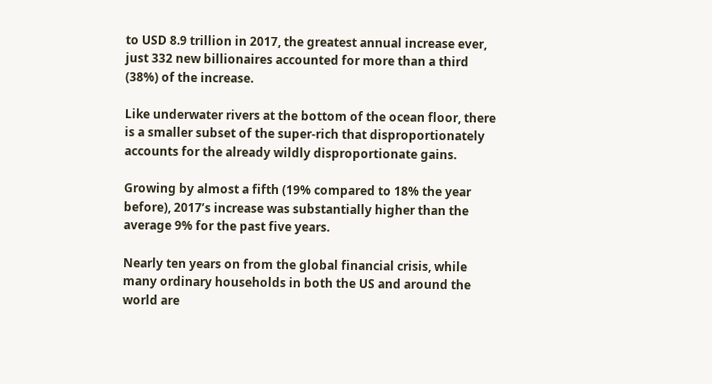to USD 8.9 trillion in 2017, the greatest annual increase ever, just 332 new billionaires accounted for more than a third (38%) of the increase.

Like underwater rivers at the bottom of the ocean floor, there is a smaller subset of the super-rich that disproportionately accounts for the already wildly disproportionate gains.

Growing by almost a fifth (19% compared to 18% the year before), 2017’s increase was substantially higher than the average 9% for the past five years.

Nearly ten years on from the global financial crisis, while many ordinary households in both the US and around the world are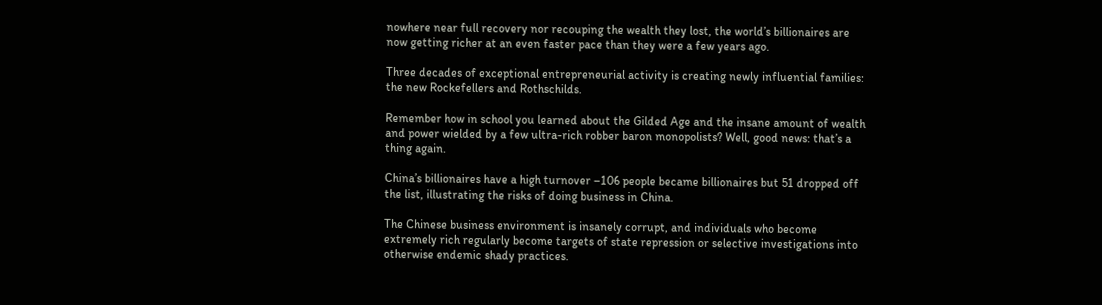nowhere near full recovery nor recouping the wealth they lost, the world’s billionaires are now getting richer at an even faster pace than they were a few years ago.

Three decades of exceptional entrepreneurial activity is creating newly influential families: the new Rockefellers and Rothschilds.

Remember how in school you learned about the Gilded Age and the insane amount of wealth and power wielded by a few ultra-rich robber baron monopolists? Well, good news: that’s a thing again.

China’s billionaires have a high turnover –106 people became billionaires but 51 dropped off the list, illustrating the risks of doing business in China.

The Chinese business environment is insanely corrupt, and individuals who become extremely rich regularly become targets of state repression or selective investigations into otherwise endemic shady practices.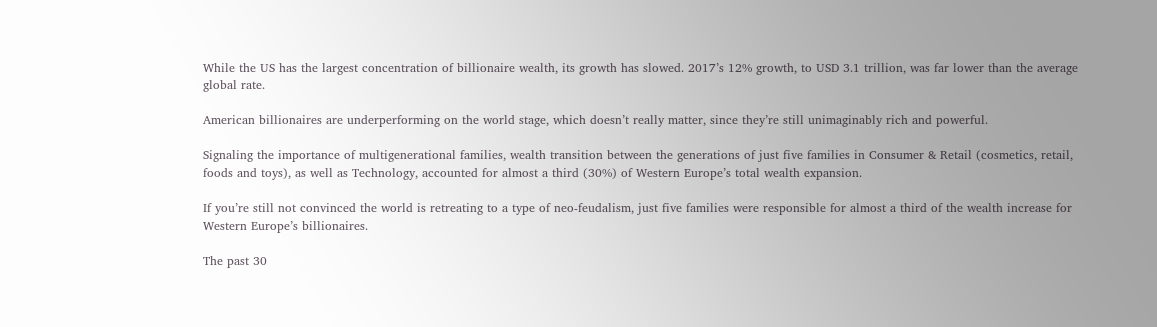While the US has the largest concentration of billionaire wealth, its growth has slowed. 2017’s 12% growth, to USD 3.1 trillion, was far lower than the average global rate.

American billionaires are underperforming on the world stage, which doesn’t really matter, since they’re still unimaginably rich and powerful.

Signaling the importance of multigenerational families, wealth transition between the generations of just five families in Consumer & Retail (cosmetics, retail, foods and toys), as well as Technology, accounted for almost a third (30%) of Western Europe’s total wealth expansion.

If you’re still not convinced the world is retreating to a type of neo-feudalism, just five families were responsible for almost a third of the wealth increase for Western Europe’s billionaires.

The past 30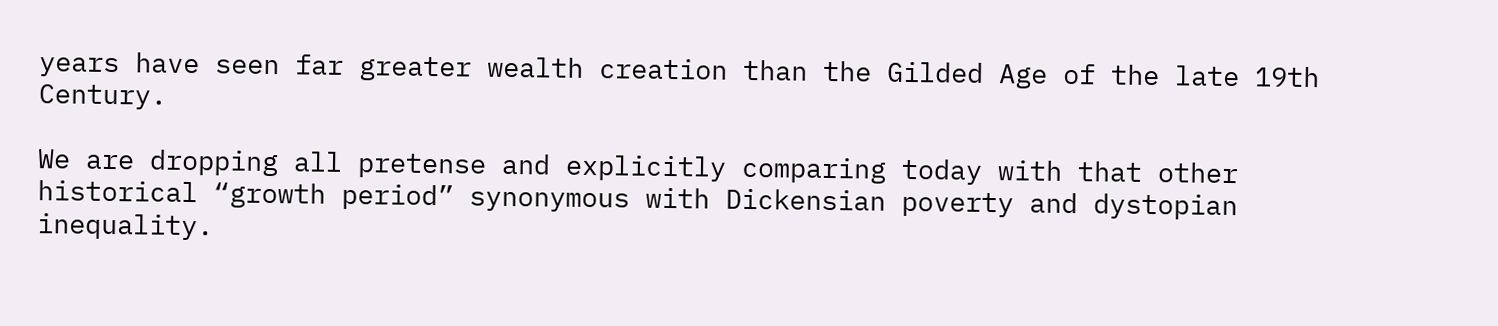years have seen far greater wealth creation than the Gilded Age of the late 19th Century.

We are dropping all pretense and explicitly comparing today with that other historical “growth period” synonymous with Dickensian poverty and dystopian inequality.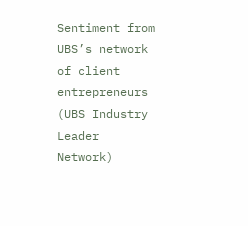Sentiment from UBS’s network of client entrepreneurs (UBS Industry Leader Network)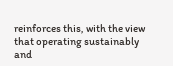reinforces this, with the view that operating sustainably and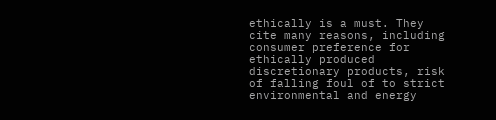ethically is a must. They cite many reasons, including consumer preference for ethically produced discretionary products, risk of falling foul of to strict environmental and energy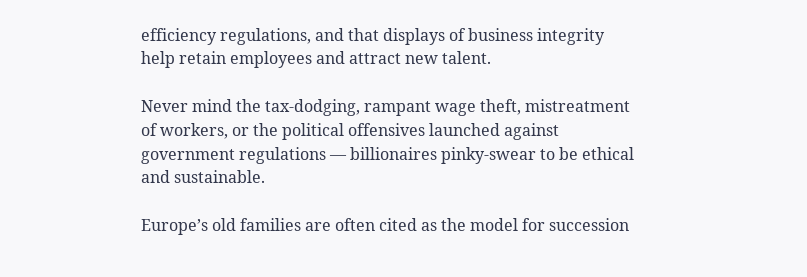efficiency regulations, and that displays of business integrity help retain employees and attract new talent.

Never mind the tax-dodging, rampant wage theft, mistreatment of workers, or the political offensives launched against government regulations — billionaires pinky-swear to be ethical and sustainable.

Europe’s old families are often cited as the model for succession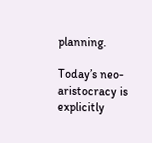planning.

Today’s neo-aristocracy is explicitly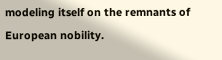modeling itself on the remnants of European nobility.